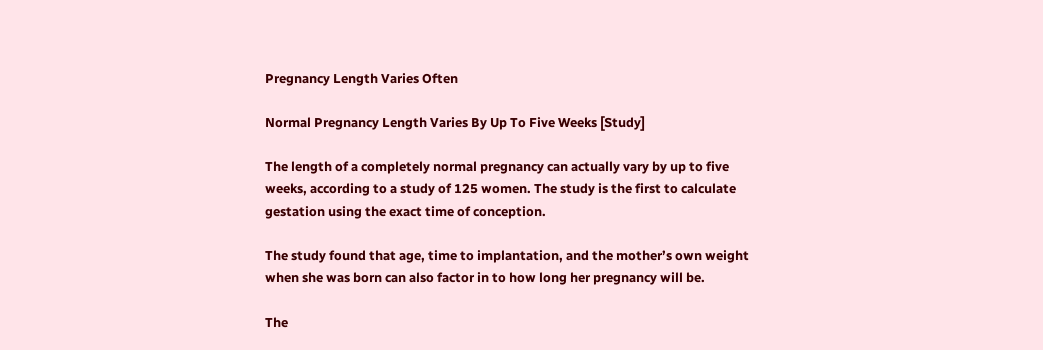Pregnancy Length Varies Often

Normal Pregnancy Length Varies By Up To Five Weeks [Study]

The length of a completely normal pregnancy can actually vary by up to five weeks, according to a study of 125 women. The study is the first to calculate gestation using the exact time of conception.

The study found that age, time to implantation, and the mother’s own weight when she was born can also factor in to how long her pregnancy will be.

The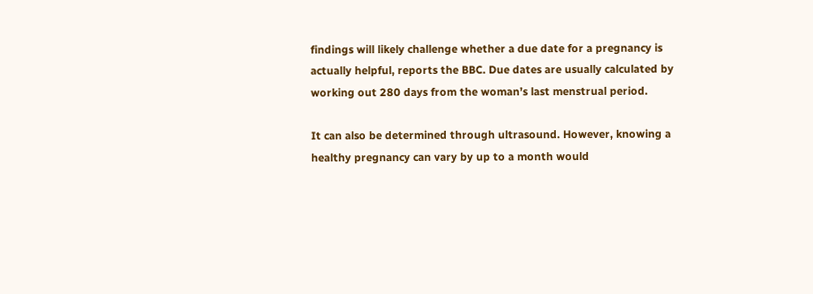findings will likely challenge whether a due date for a pregnancy is actually helpful, reports the BBC. Due dates are usually calculated by working out 280 days from the woman’s last menstrual period.

It can also be determined through ultrasound. However, knowing a healthy pregnancy can vary by up to a month would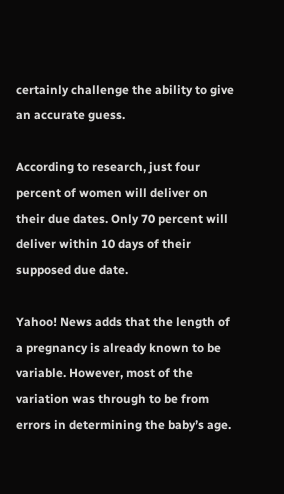certainly challenge the ability to give an accurate guess.

According to research, just four percent of women will deliver on their due dates. Only 70 percent will deliver within 10 days of their supposed due date.

Yahoo! News adds that the length of a pregnancy is already known to be variable. However, most of the variation was through to be from errors in determining the baby’s age.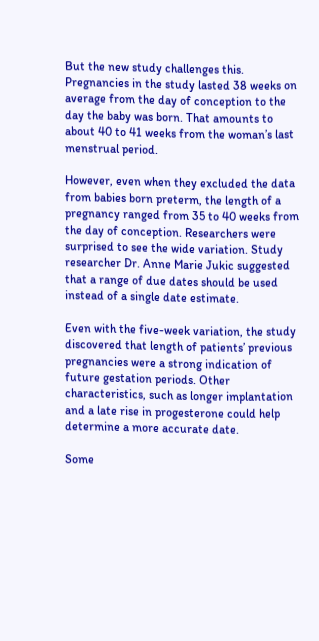But the new study challenges this. Pregnancies in the study lasted 38 weeks on average from the day of conception to the day the baby was born. That amounts to about 40 to 41 weeks from the woman’s last menstrual period.

However, even when they excluded the data from babies born preterm, the length of a pregnancy ranged from 35 to 40 weeks from the day of conception. Researchers were surprised to see the wide variation. Study researcher Dr. Anne Marie Jukic suggested that a range of due dates should be used instead of a single date estimate.

Even with the five-week variation, the study discovered that length of patients’ previous pregnancies were a strong indication of future gestation periods. Other characteristics, such as longer implantation and a late rise in progesterone could help determine a more accurate date.

Some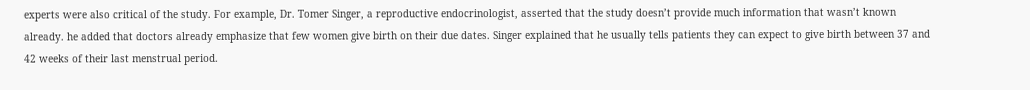experts were also critical of the study. For example, Dr. Tomer Singer, a reproductive endocrinologist, asserted that the study doesn’t provide much information that wasn’t known already. he added that doctors already emphasize that few women give birth on their due dates. Singer explained that he usually tells patients they can expect to give birth between 37 and 42 weeks of their last menstrual period.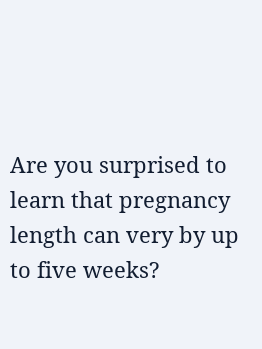Are you surprised to learn that pregnancy length can very by up to five weeks?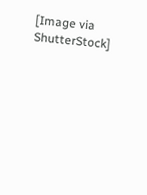[Image via ShutterStock]